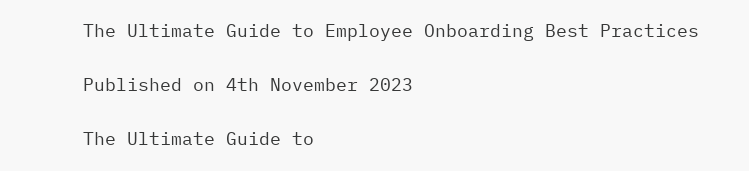The Ultimate Guide to Employee Onboarding Best Practices

Published on 4th November 2023

The Ultimate Guide to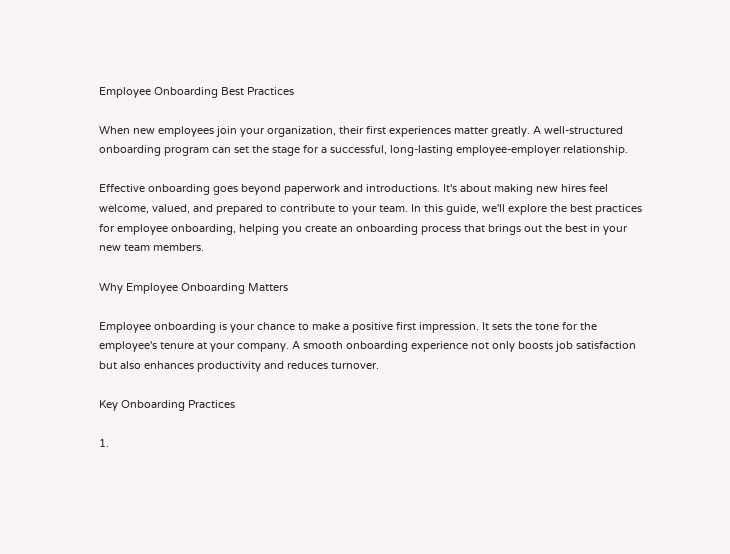Employee Onboarding Best Practices

When new employees join your organization, their first experiences matter greatly. A well-structured onboarding program can set the stage for a successful, long-lasting employee-employer relationship.

Effective onboarding goes beyond paperwork and introductions. It's about making new hires feel welcome, valued, and prepared to contribute to your team. In this guide, we'll explore the best practices for employee onboarding, helping you create an onboarding process that brings out the best in your new team members.

Why Employee Onboarding Matters

Employee onboarding is your chance to make a positive first impression. It sets the tone for the employee's tenure at your company. A smooth onboarding experience not only boosts job satisfaction but also enhances productivity and reduces turnover.

Key Onboarding Practices

1.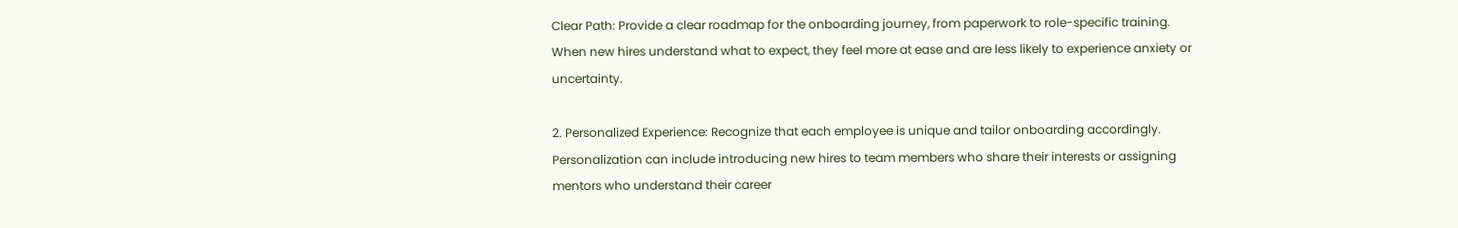Clear Path: Provide a clear roadmap for the onboarding journey, from paperwork to role-specific training. When new hires understand what to expect, they feel more at ease and are less likely to experience anxiety or uncertainty.

2. Personalized Experience: Recognize that each employee is unique and tailor onboarding accordingly. Personalization can include introducing new hires to team members who share their interests or assigning mentors who understand their career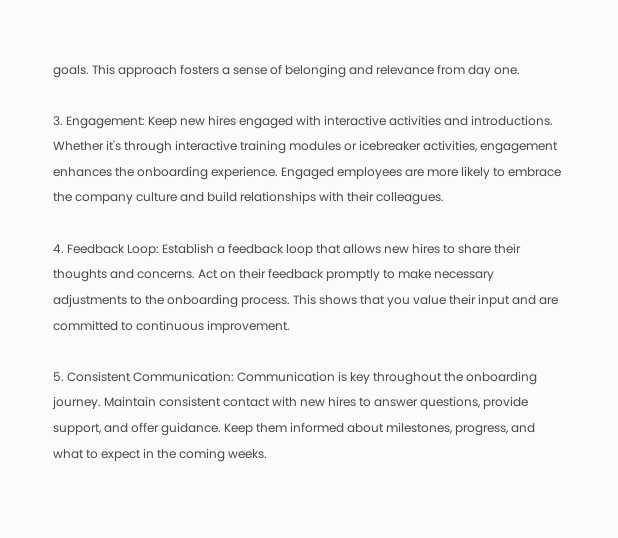goals. This approach fosters a sense of belonging and relevance from day one.

3. Engagement: Keep new hires engaged with interactive activities and introductions. Whether it's through interactive training modules or icebreaker activities, engagement enhances the onboarding experience. Engaged employees are more likely to embrace the company culture and build relationships with their colleagues.

4. Feedback Loop: Establish a feedback loop that allows new hires to share their thoughts and concerns. Act on their feedback promptly to make necessary adjustments to the onboarding process. This shows that you value their input and are committed to continuous improvement.

5. Consistent Communication: Communication is key throughout the onboarding journey. Maintain consistent contact with new hires to answer questions, provide support, and offer guidance. Keep them informed about milestones, progress, and what to expect in the coming weeks.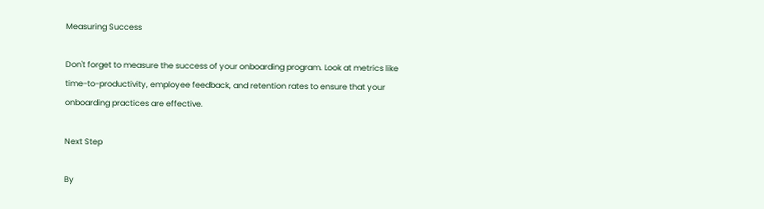Measuring Success

Don't forget to measure the success of your onboarding program. Look at metrics like time-to-productivity, employee feedback, and retention rates to ensure that your onboarding practices are effective.

Next Step

By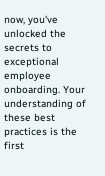now, you've unlocked the secrets to exceptional employee onboarding. Your understanding of these best practices is the first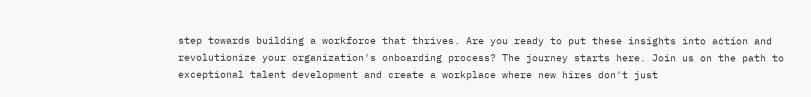step towards building a workforce that thrives. Are you ready to put these insights into action and revolutionize your organization's onboarding process? The journey starts here. Join us on the path to exceptional talent development and create a workplace where new hires don't just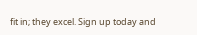fit in; they excel. Sign up today and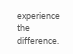experience the difference.